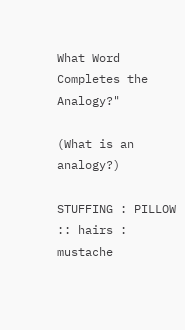What Word Completes the Analogy?"

(What is an analogy?)

STUFFING : PILLOW :: hairs : mustache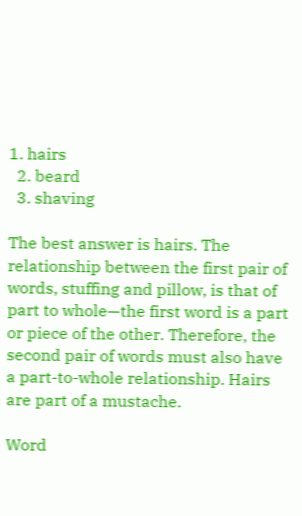1. hairs
  2. beard
  3. shaving

The best answer is hairs. The relationship between the first pair of words, stuffing and pillow, is that of part to whole—the first word is a part or piece of the other. Therefore, the second pair of words must also have a part-to-whole relationship. Hairs are part of a mustache.

Word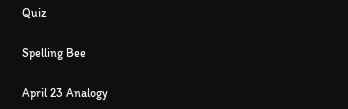Quiz

Spelling Bee

April 23 Analogy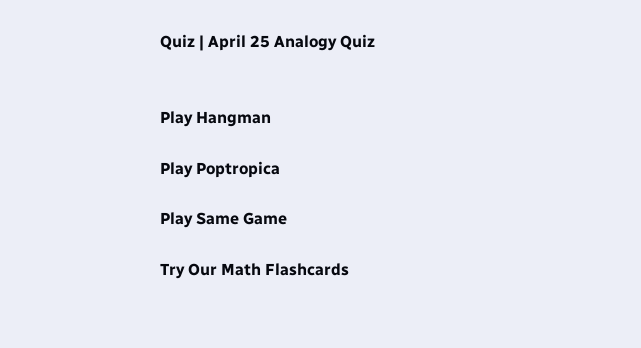Quiz | April 25 Analogy Quiz


Play Hangman

Play Poptropica

Play Same Game

Try Our Math Flashcards